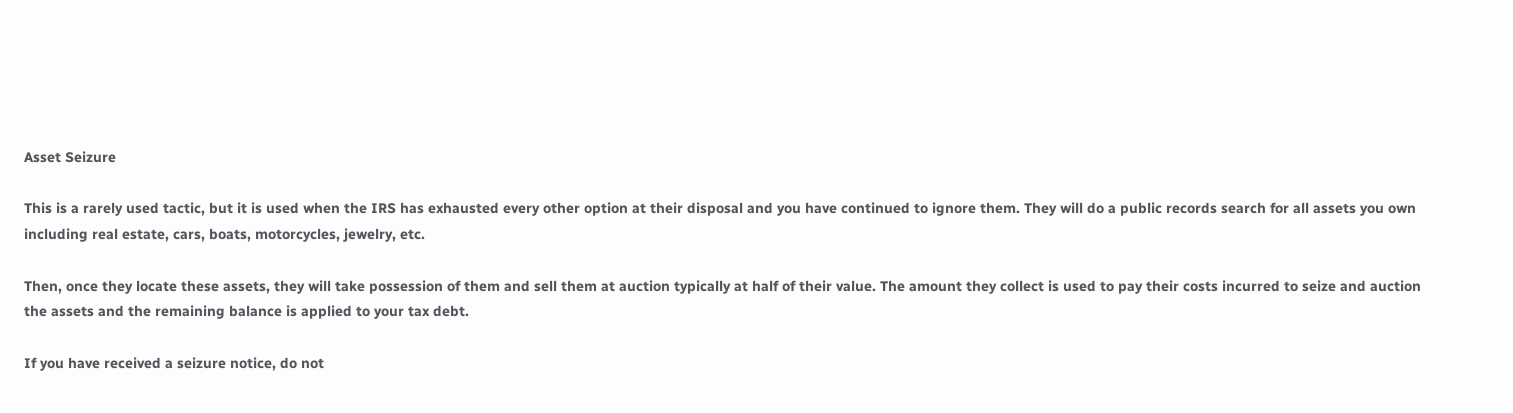Asset Seizure

This is a rarely used tactic, but it is used when the IRS has exhausted every other option at their disposal and you have continued to ignore them. They will do a public records search for all assets you own including real estate, cars, boats, motorcycles, jewelry, etc.

Then, once they locate these assets, they will take possession of them and sell them at auction typically at half of their value. The amount they collect is used to pay their costs incurred to seize and auction the assets and the remaining balance is applied to your tax debt.

If you have received a seizure notice, do not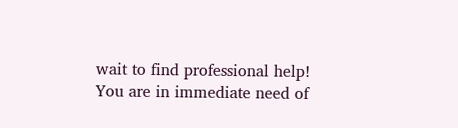wait to find professional help! You are in immediate need of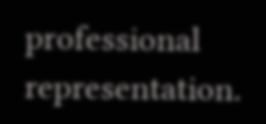professional representation.